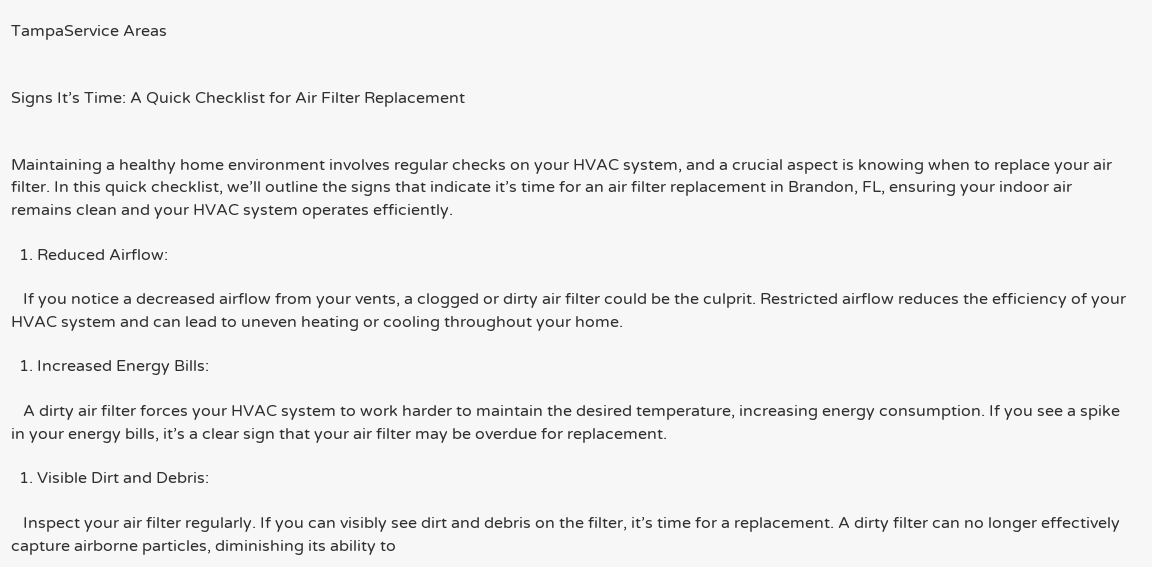TampaService Areas


Signs It’s Time: A Quick Checklist for Air Filter Replacement


Maintaining a healthy home environment involves regular checks on your HVAC system, and a crucial aspect is knowing when to replace your air filter. In this quick checklist, we’ll outline the signs that indicate it’s time for an air filter replacement in Brandon, FL, ensuring your indoor air remains clean and your HVAC system operates efficiently.

  1. Reduced Airflow:

   If you notice a decreased airflow from your vents, a clogged or dirty air filter could be the culprit. Restricted airflow reduces the efficiency of your HVAC system and can lead to uneven heating or cooling throughout your home.

  1. Increased Energy Bills:

   A dirty air filter forces your HVAC system to work harder to maintain the desired temperature, increasing energy consumption. If you see a spike in your energy bills, it’s a clear sign that your air filter may be overdue for replacement.

  1. Visible Dirt and Debris:

   Inspect your air filter regularly. If you can visibly see dirt and debris on the filter, it’s time for a replacement. A dirty filter can no longer effectively capture airborne particles, diminishing its ability to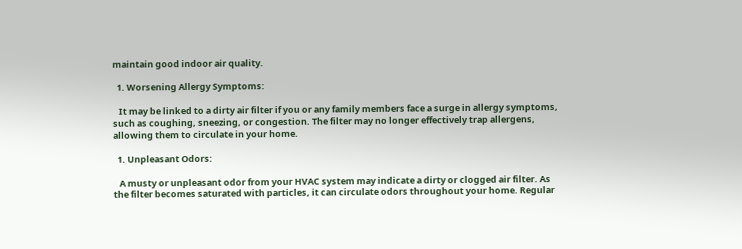maintain good indoor air quality.

  1. Worsening Allergy Symptoms:

   It may be linked to a dirty air filter if you or any family members face a surge in allergy symptoms, such as coughing, sneezing, or congestion. The filter may no longer effectively trap allergens, allowing them to circulate in your home.

  1. Unpleasant Odors:

   A musty or unpleasant odor from your HVAC system may indicate a dirty or clogged air filter. As the filter becomes saturated with particles, it can circulate odors throughout your home. Regular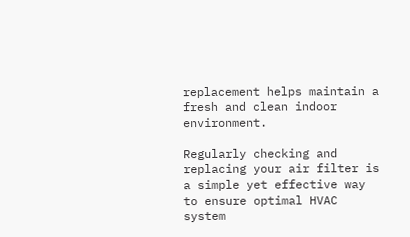replacement helps maintain a fresh and clean indoor environment.

Regularly checking and replacing your air filter is a simple yet effective way to ensure optimal HVAC system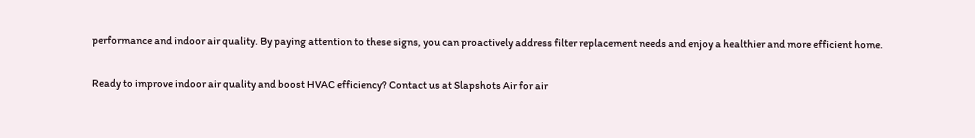performance and indoor air quality. By paying attention to these signs, you can proactively address filter replacement needs and enjoy a healthier and more efficient home.

Ready to improve indoor air quality and boost HVAC efficiency? Contact us at Slapshots Air for air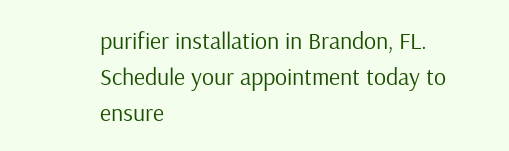purifier installation in Brandon, FL. Schedule your appointment today to ensure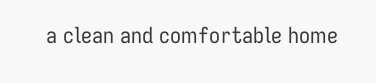a clean and comfortable home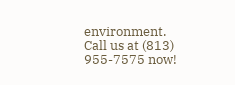environment. Call us at (813) 955-7575 now!